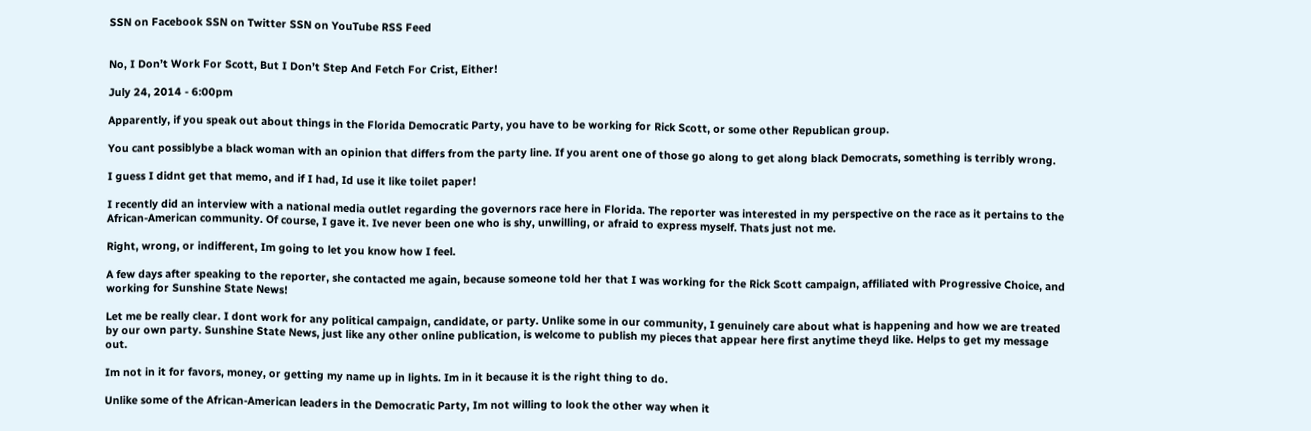SSN on Facebook SSN on Twitter SSN on YouTube RSS Feed


No, I Don’t Work For Scott, But I Don’t Step And Fetch For Crist, Either!

July 24, 2014 - 6:00pm

Apparently, if you speak out about things in the Florida Democratic Party, you have to be working for Rick Scott, or some other Republican group.

You cant possiblybe a black woman with an opinion that differs from the party line. If you arent one of those go along to get along black Democrats, something is terribly wrong.

I guess I didnt get that memo, and if I had, Id use it like toilet paper!

I recently did an interview with a national media outlet regarding the governors race here in Florida. The reporter was interested in my perspective on the race as it pertains to the African-American community. Of course, I gave it. Ive never been one who is shy, unwilling, or afraid to express myself. Thats just not me.

Right, wrong, or indifferent, Im going to let you know how I feel.

A few days after speaking to the reporter, she contacted me again, because someone told her that I was working for the Rick Scott campaign, affiliated with Progressive Choice, and working for Sunshine State News!

Let me be really clear. I dont work for any political campaign, candidate, or party. Unlike some in our community, I genuinely care about what is happening and how we are treated by our own party. Sunshine State News, just like any other online publication, is welcome to publish my pieces that appear here first anytime theyd like. Helps to get my message out.

Im not in it for favors, money, or getting my name up in lights. Im in it because it is the right thing to do.

Unlike some of the African-American leaders in the Democratic Party, Im not willing to look the other way when it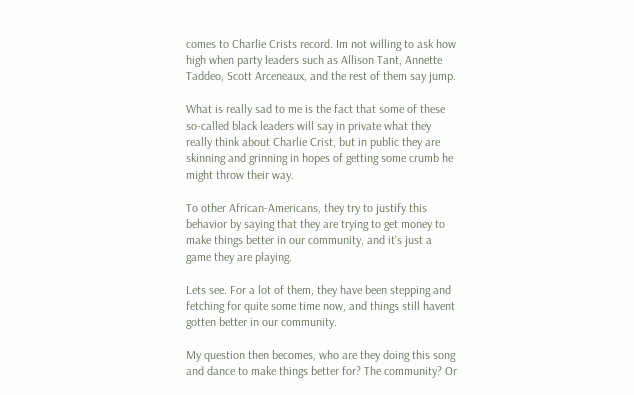comes to Charlie Crists record. Im not willing to ask how high when party leaders such as Allison Tant, Annette Taddeo, Scott Arceneaux, and the rest of them say jump.

What is really sad to me is the fact that some of these so-called black leaders will say in private what they really think about Charlie Crist, but in public they are skinning and grinning in hopes of getting some crumb he might throw their way.

To other African-Americans, they try to justify this behavior by saying that they are trying to get money to make things better in our community, and it's just a game they are playing.

Lets see. For a lot of them, they have been stepping and fetching for quite some time now, and things still havent gotten better in our community.

My question then becomes, who are they doing this song and dance to make things better for? The community? Or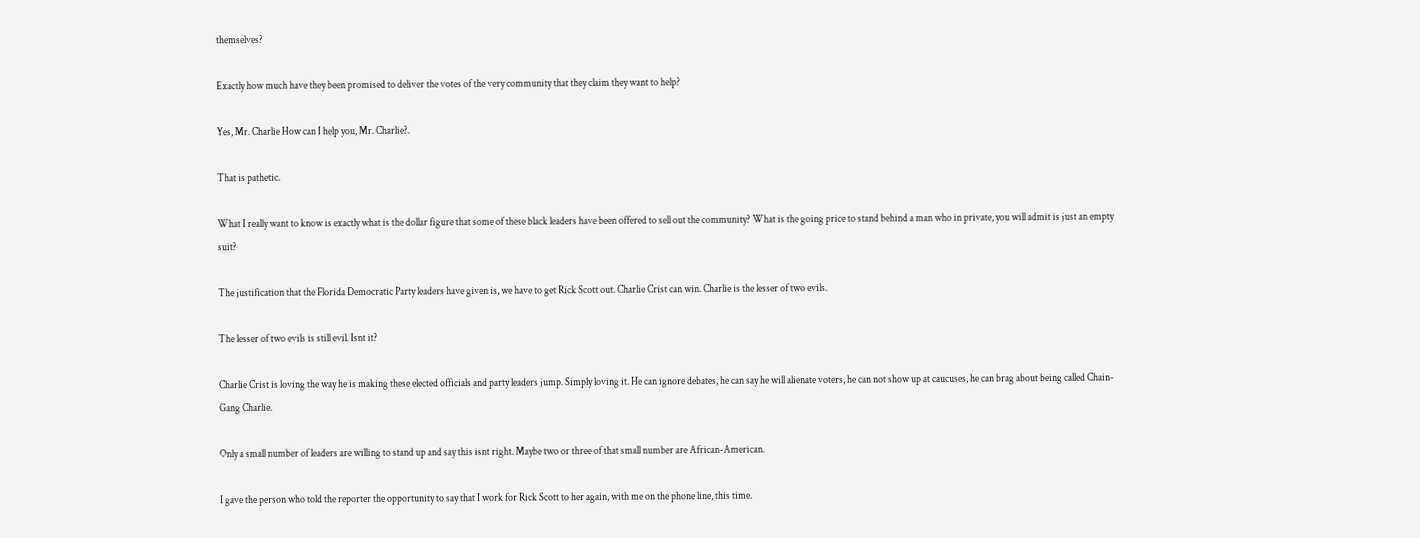themselves?

Exactly how much have they been promised to deliver the votes of the very community that they claim they want to help?

Yes, Mr. Charlie How can I help you, Mr. Charlie?.

That is pathetic.

What I really want to know is exactly what is the dollar figure that some of these black leaders have been offered to sell out the community? What is the going price to stand behind a man who in private, you will admit is just an empty suit?

The justification that the Florida Democratic Party leaders have given is, we have to get Rick Scott out. Charlie Crist can win. Charlie is the lesser of two evils.

The lesser of two evils is still evil. Isnt it?

Charlie Crist is loving the way he is making these elected officials and party leaders jump. Simply loving it. He can ignore debates, he can say he will alienate voters, he can not show up at caucuses, he can brag about being called Chain-Gang Charlie.

Only a small number of leaders are willing to stand up and say this isnt right. Maybe two or three of that small number are African-American.

I gave the person who told the reporter the opportunity to say that I work for Rick Scott to her again, with me on the phone line, this time.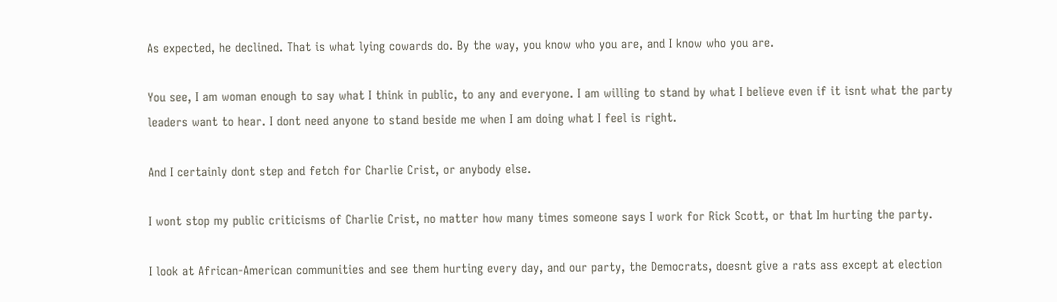As expected, he declined. That is what lying cowards do. By the way, you know who you are, and I know who you are.

You see, I am woman enough to say what I think in public, to any and everyone. I am willing to stand by what I believe even if it isnt what the party leaders want to hear. I dont need anyone to stand beside me when I am doing what I feel is right.

And I certainly dont step and fetch for Charlie Crist, or anybody else.

I wont stop my public criticisms of Charlie Crist, no matter how many times someone says I work for Rick Scott, or that Im hurting the party.

I look at African-American communities and see them hurting every day, and our party, the Democrats, doesnt give a rats ass except at election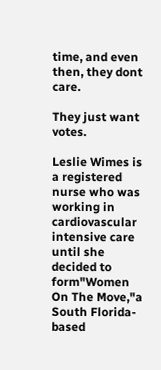time, and even then, they dont care.

They just want votes.

Leslie Wimes is a registered nurse who was working in cardiovascular intensive care until she decided to form"Women On The Move,"a South Florida-based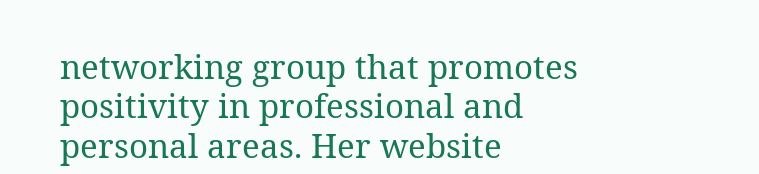networking group that promotes positivity in professional and personal areas. Her website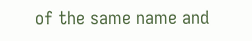of the same name and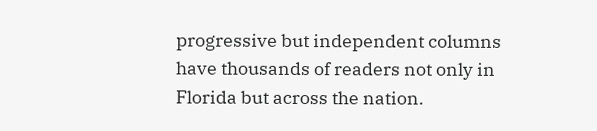progressive but independent columns have thousands of readers not only in Florida but across the nation.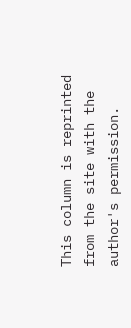This column is reprinted from the site with the author's permission.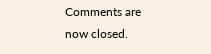Comments are now closed.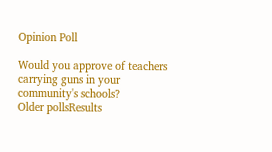Opinion Poll

Would you approve of teachers carrying guns in your community's schools?
Older pollsResults